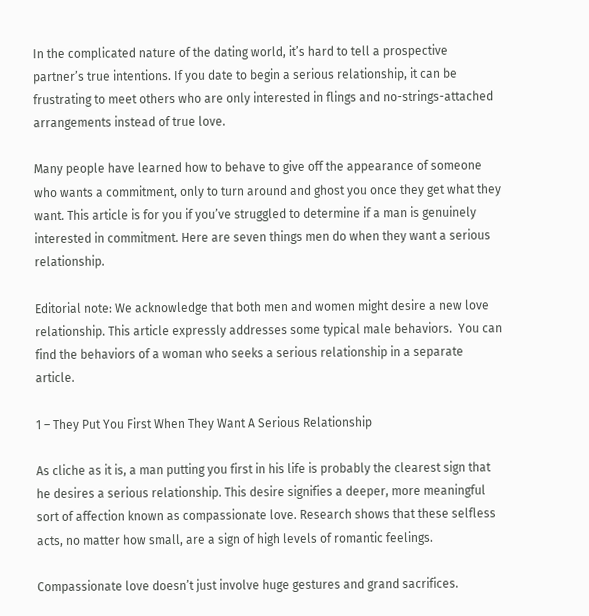In the complicated nature of the dating world, it’s hard to tell a prospective partner’s true intentions. If you date to begin a serious relationship, it can be frustrating to meet others who are only interested in flings and no-strings-attached arrangements instead of true love.

Many people have learned how to behave to give off the appearance of someone who wants a commitment, only to turn around and ghost you once they get what they want. This article is for you if you’ve struggled to determine if a man is genuinely interested in commitment. Here are seven things men do when they want a serious relationship.

Editorial note: We acknowledge that both men and women might desire a new love relationship. This article expressly addresses some typical male behaviors.  You can find the behaviors of a woman who seeks a serious relationship in a separate article.

1 – They Put You First When They Want A Serious Relationship

As cliche as it is, a man putting you first in his life is probably the clearest sign that he desires a serious relationship. This desire signifies a deeper, more meaningful sort of affection known as compassionate love. Research shows that these selfless acts, no matter how small, are a sign of high levels of romantic feelings.

Compassionate love doesn’t just involve huge gestures and grand sacrifices.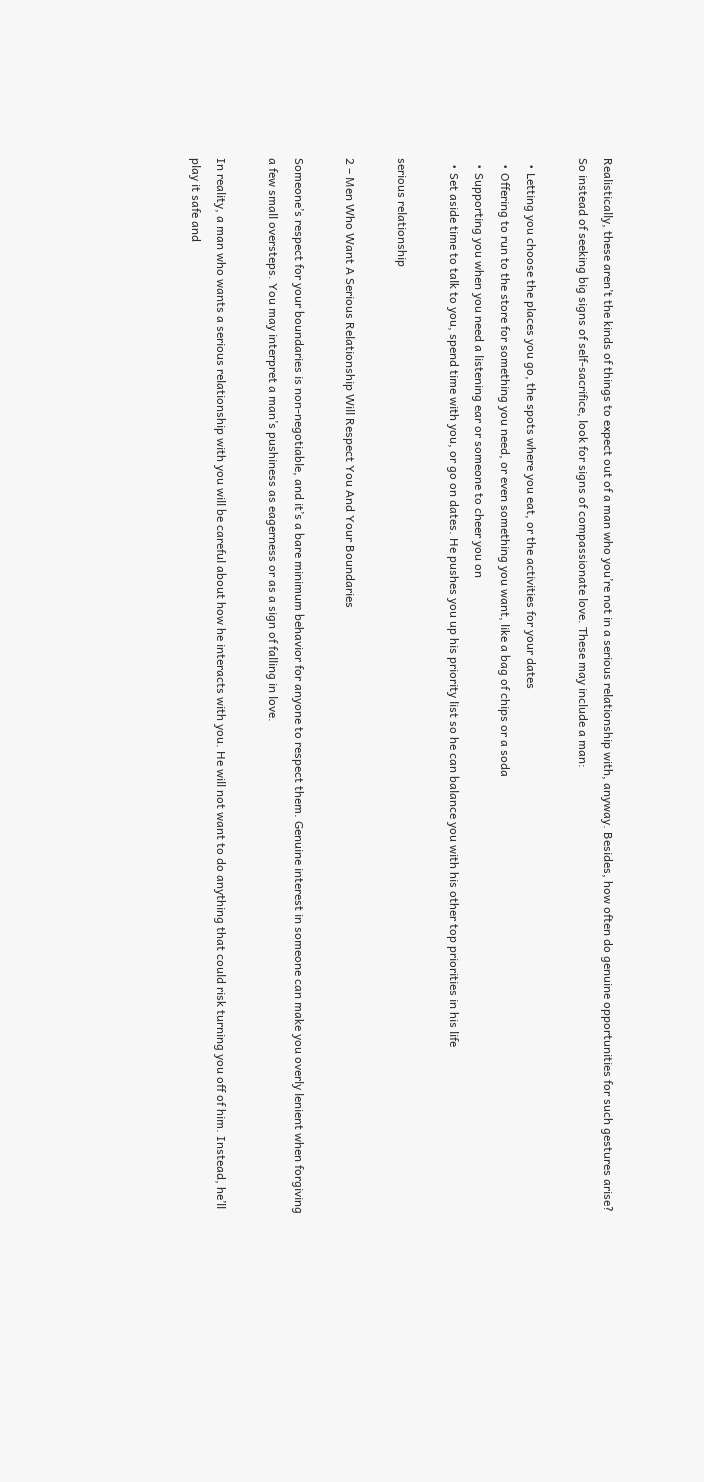Realistically, these aren’t the kinds of things to expect out of a man who you’re not in a serious relationship with, anyway. Besides, how often do genuine opportunities for such gestures arise? So instead of seeking big signs of self-sacrifice, look for signs of compassionate love. These may include a man:

  • Letting you choose the places you go, the spots where you eat, or the activities for your dates
  • Offering to run to the store for something you need, or even something you want, like a bag of chips or a soda
  • Supporting you when you need a listening ear or someone to cheer you on
  • Set aside time to talk to you, spend time with you, or go on dates. He pushes you up his priority list so he can balance you with his other top priorities in his life

serious relationship

2 – Men Who Want A Serious Relationship Will Respect You And Your Boundaries

Someone’s respect for your boundaries is non-negotiable, and it’s a bare minimum behavior for anyone to respect them. Genuine interest in someone can make you overly lenient when forgiving a few small oversteps. You may interpret a man’s pushiness as eagerness or as a sign of falling in love.

In reality, a man who wants a serious relationship with you will be careful about how he interacts with you. He will not want to do anything that could risk turning you off of him. Instead, he’ll play it safe and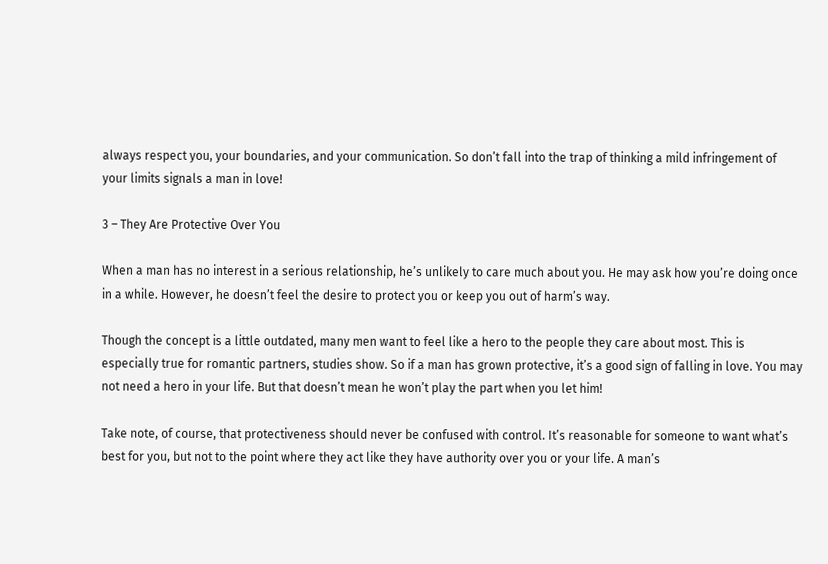always respect you, your boundaries, and your communication. So don’t fall into the trap of thinking a mild infringement of your limits signals a man in love!

3 – They Are Protective Over You

When a man has no interest in a serious relationship, he’s unlikely to care much about you. He may ask how you’re doing once in a while. However, he doesn’t feel the desire to protect you or keep you out of harm’s way.

Though the concept is a little outdated, many men want to feel like a hero to the people they care about most. This is especially true for romantic partners, studies show. So if a man has grown protective, it’s a good sign of falling in love. You may not need a hero in your life. But that doesn’t mean he won’t play the part when you let him!

Take note, of course, that protectiveness should never be confused with control. It’s reasonable for someone to want what’s best for you, but not to the point where they act like they have authority over you or your life. A man’s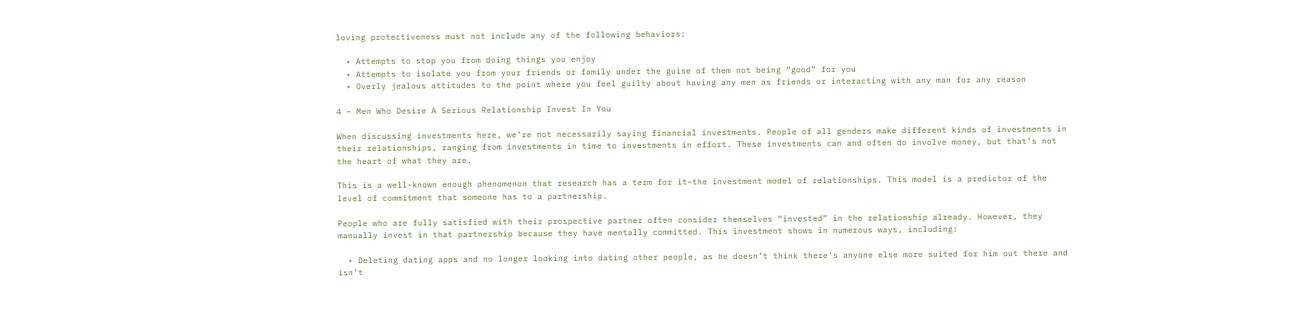loving protectiveness must not include any of the following behaviors:

  • Attempts to stop you from doing things you enjoy
  • Attempts to isolate you from your friends or family under the guise of them not being “good” for you
  • Overly jealous attitudes to the point where you feel guilty about having any men as friends or interacting with any man for any reason

4 – Men Who Desire A Serious Relationship Invest In You

When discussing investments here, we’re not necessarily saying financial investments. People of all genders make different kinds of investments in their relationships, ranging from investments in time to investments in effort. These investments can and often do involve money, but that’s not the heart of what they are.

This is a well-known enough phenomenon that research has a term for it–the investment model of relationships. This model is a predictor of the level of commitment that someone has to a partnership.

People who are fully satisfied with their prospective partner often consider themselves “invested” in the relationship already. However, they manually invest in that partnership because they have mentally committed. This investment shows in numerous ways, including:

  • Deleting dating apps and no longer looking into dating other people, as he doesn’t think there’s anyone else more suited for him out there and isn’t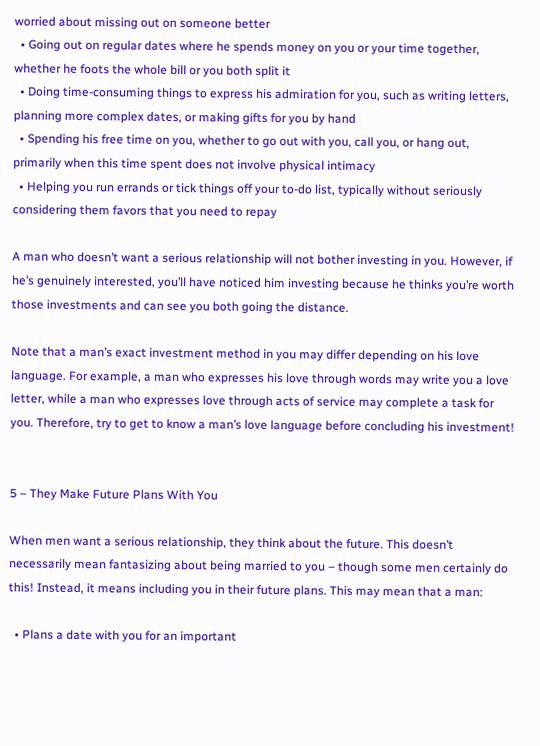worried about missing out on someone better
  • Going out on regular dates where he spends money on you or your time together, whether he foots the whole bill or you both split it
  • Doing time-consuming things to express his admiration for you, such as writing letters, planning more complex dates, or making gifts for you by hand
  • Spending his free time on you, whether to go out with you, call you, or hang out, primarily when this time spent does not involve physical intimacy
  • Helping you run errands or tick things off your to-do list, typically without seriously considering them favors that you need to repay

A man who doesn’t want a serious relationship will not bother investing in you. However, if he’s genuinely interested, you’ll have noticed him investing because he thinks you’re worth those investments and can see you both going the distance.

Note that a man’s exact investment method in you may differ depending on his love language. For example, a man who expresses his love through words may write you a love letter, while a man who expresses love through acts of service may complete a task for you. Therefore, try to get to know a man’s love language before concluding his investment!


5 – They Make Future Plans With You

When men want a serious relationship, they think about the future. This doesn’t necessarily mean fantasizing about being married to you – though some men certainly do this! Instead, it means including you in their future plans. This may mean that a man:

  • Plans a date with you for an important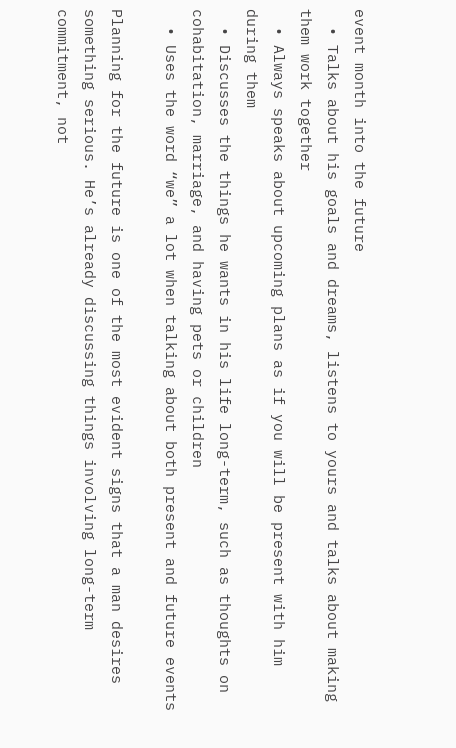event month into the future
  • Talks about his goals and dreams, listens to yours and talks about making them work together
  • Always speaks about upcoming plans as if you will be present with him during them
  • Discusses the things he wants in his life long-term, such as thoughts on cohabitation, marriage, and having pets or children
  • Uses the word “we” a lot when talking about both present and future events

Planning for the future is one of the most evident signs that a man desires something serious. He’s already discussing things involving long-term commitment, not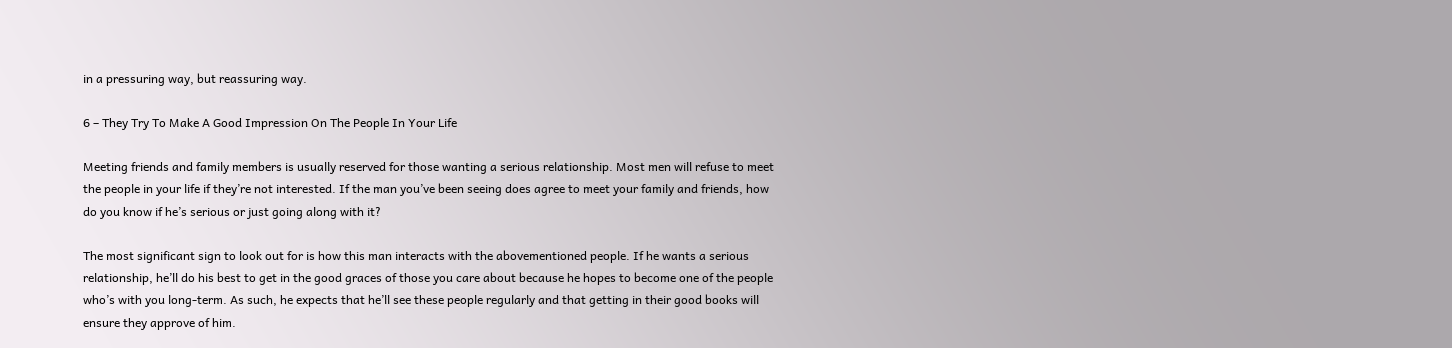in a pressuring way, but reassuring way.

6 – They Try To Make A Good Impression On The People In Your Life

Meeting friends and family members is usually reserved for those wanting a serious relationship. Most men will refuse to meet the people in your life if they’re not interested. If the man you’ve been seeing does agree to meet your family and friends, how do you know if he’s serious or just going along with it?

The most significant sign to look out for is how this man interacts with the abovementioned people. If he wants a serious relationship, he’ll do his best to get in the good graces of those you care about because he hopes to become one of the people who’s with you long-term. As such, he expects that he’ll see these people regularly and that getting in their good books will ensure they approve of him.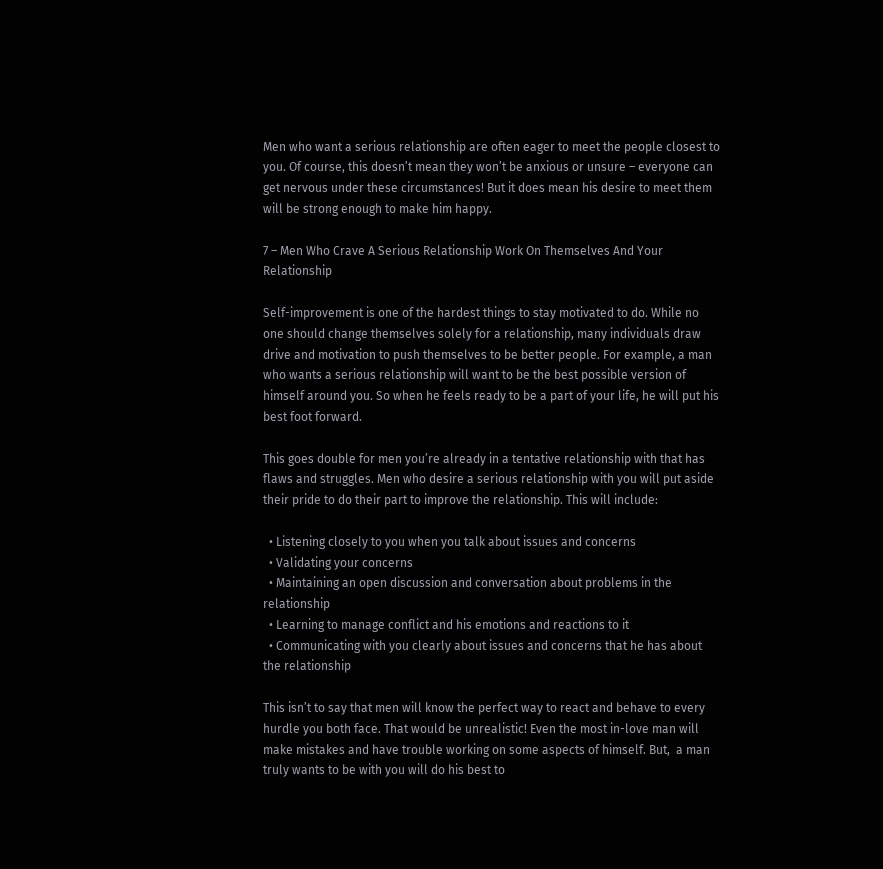Men who want a serious relationship are often eager to meet the people closest to you. Of course, this doesn’t mean they won’t be anxious or unsure – everyone can get nervous under these circumstances! But it does mean his desire to meet them will be strong enough to make him happy.

7 – Men Who Crave A Serious Relationship Work On Themselves And Your Relationship

Self-improvement is one of the hardest things to stay motivated to do. While no one should change themselves solely for a relationship, many individuals draw drive and motivation to push themselves to be better people. For example, a man who wants a serious relationship will want to be the best possible version of himself around you. So when he feels ready to be a part of your life, he will put his best foot forward.

This goes double for men you’re already in a tentative relationship with that has flaws and struggles. Men who desire a serious relationship with you will put aside their pride to do their part to improve the relationship. This will include:

  • Listening closely to you when you talk about issues and concerns
  • Validating your concerns
  • Maintaining an open discussion and conversation about problems in the relationship
  • Learning to manage conflict and his emotions and reactions to it
  • Communicating with you clearly about issues and concerns that he has about the relationship

This isn’t to say that men will know the perfect way to react and behave to every hurdle you both face. That would be unrealistic! Even the most in-love man will make mistakes and have trouble working on some aspects of himself. But,  a man truly wants to be with you will do his best to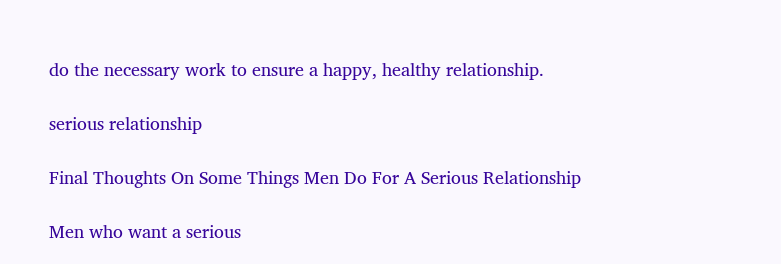do the necessary work to ensure a happy, healthy relationship.

serious relationship

Final Thoughts On Some Things Men Do For A Serious Relationship

Men who want a serious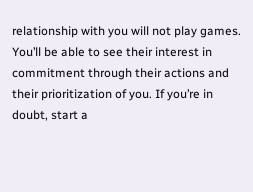relationship with you will not play games. You’ll be able to see their interest in commitment through their actions and their prioritization of you. If you’re in doubt, start a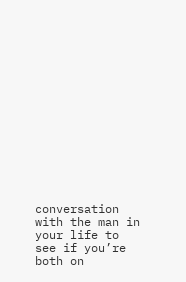conversation with the man in your life to see if you’re both on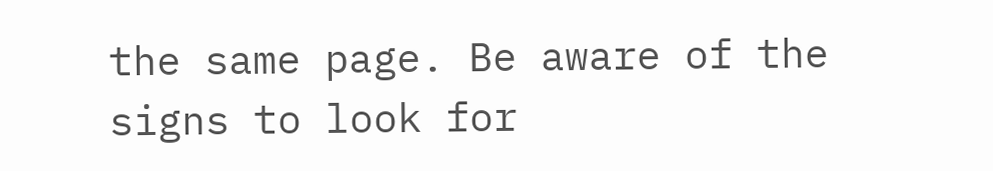the same page. Be aware of the signs to look for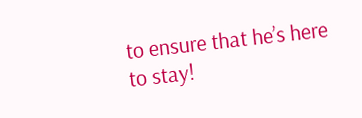to ensure that he’s here to stay!